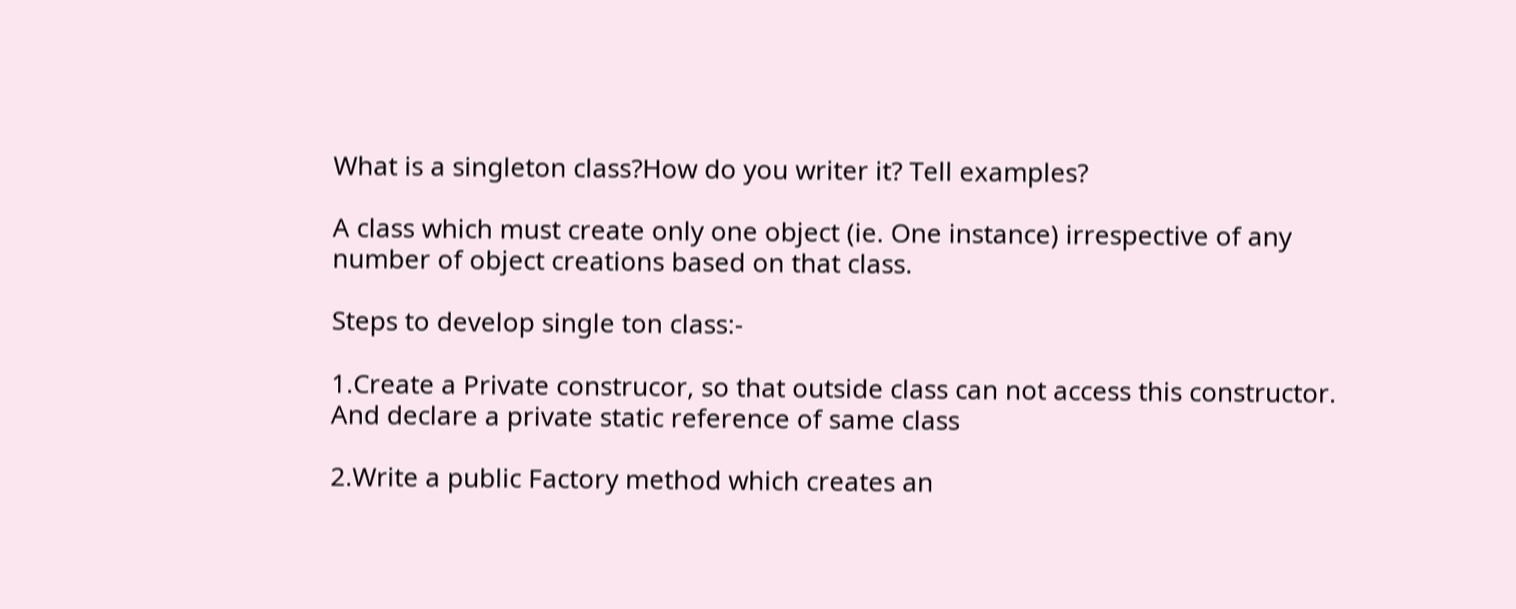What is a singleton class?How do you writer it? Tell examples?

A class which must create only one object (ie. One instance) irrespective of any number of object creations based on that class.

Steps to develop single ton class:-

1.Create a Private construcor, so that outside class can not access this constructor. And declare a private static reference of same class

2.Write a public Factory method which creates an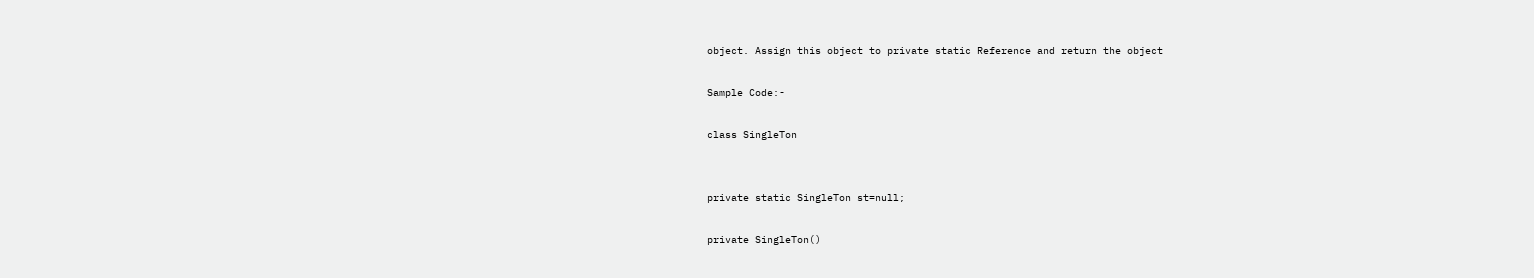object. Assign this object to private static Reference and return the object

Sample Code:-

class SingleTon


private static SingleTon st=null;

private SingleTon()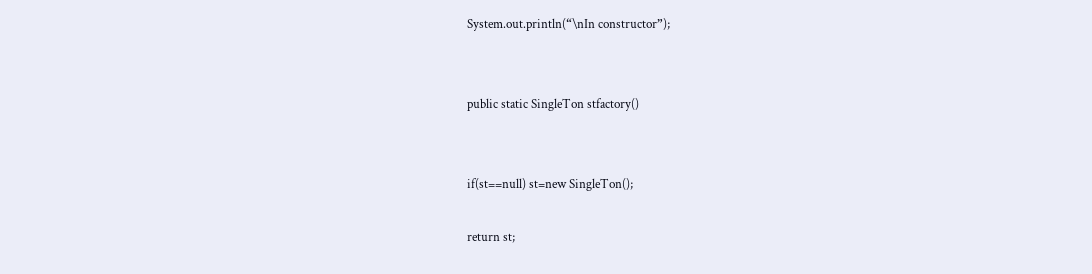System.out.println(“\nIn constructor”);


public static SingleTon stfactory()


if(st==null) st=new SingleTon();

return st;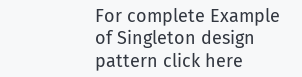For complete Example of Singleton design pattern click here